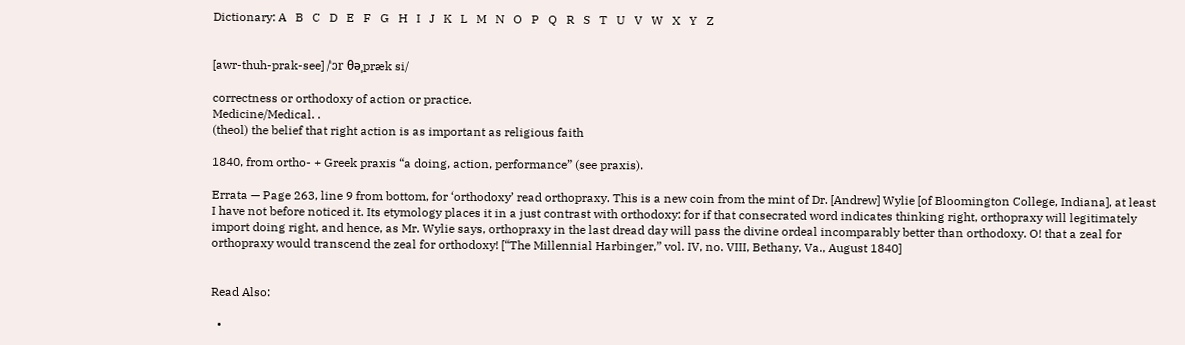Dictionary: A   B   C   D   E   F   G   H   I   J   K   L   M   N   O   P   Q   R   S   T   U   V   W   X   Y   Z


[awr-thuh-prak-see] /ˈɔr θəˌpræk si/

correctness or orthodoxy of action or practice.
Medicine/Medical. .
(theol) the belief that right action is as important as religious faith

1840, from ortho- + Greek praxis “a doing, action, performance” (see praxis).

Errata — Page 263, line 9 from bottom, for ‘orthodoxy’ read orthopraxy. This is a new coin from the mint of Dr. [Andrew] Wylie [of Bloomington College, Indiana], at least I have not before noticed it. Its etymology places it in a just contrast with orthodoxy: for if that consecrated word indicates thinking right, orthopraxy will legitimately import doing right, and hence, as Mr. Wylie says, orthopraxy in the last dread day will pass the divine ordeal incomparably better than orthodoxy. O! that a zeal for orthopraxy would transcend the zeal for orthodoxy! [“The Millennial Harbinger,” vol. IV, no. VIII, Bethany, Va., August 1840]


Read Also:

  •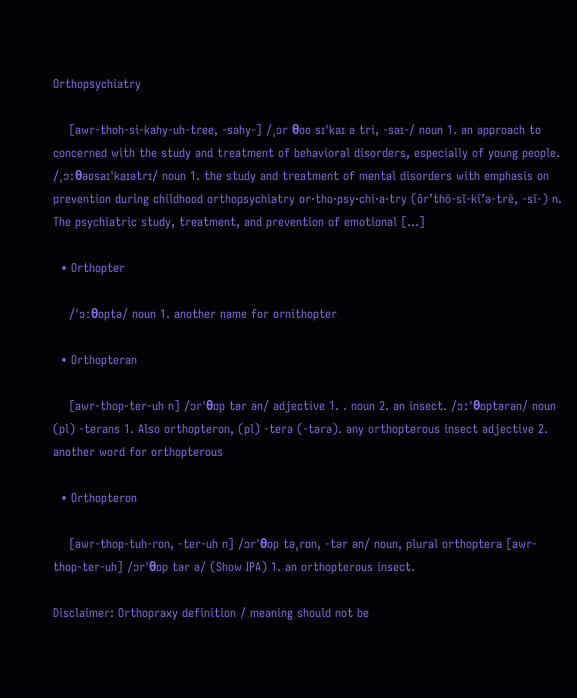Orthopsychiatry

    [awr-thoh-si-kahy-uh-tree, -sahy-] /ˌɔr θoʊ sɪˈkaɪ ə tri, -saɪ-/ noun 1. an approach to concerned with the study and treatment of behavioral disorders, especially of young people. /ˌɔːθəʊsaɪˈkaɪətrɪ/ noun 1. the study and treatment of mental disorders with emphasis on prevention during childhood orthopsychiatry or·tho·psy·chi·a·try (ôr’thō-sĭ-kī’ə-trē, -sī-) n. The psychiatric study, treatment, and prevention of emotional […]

  • Orthopter

    /ˈɔːθɒptə/ noun 1. another name for ornithopter

  • Orthopteran

    [awr-thop-ter-uh n] /ɔrˈθɒp tər ən/ adjective 1. . noun 2. an insect. /ɔːˈθɒptərən/ noun (pl) -terans 1. Also orthopteron, (pl) -tera (-tərə). any orthopterous insect adjective 2. another word for orthopterous

  • Orthopteron

    [awr-thop-tuh-ron, -ter-uh n] /ɔrˈθɒp təˌrɒn, -tər ən/ noun, plural orthoptera [awr-thop-ter-uh] /ɔrˈθɒp tər ə/ (Show IPA) 1. an orthopterous insect.

Disclaimer: Orthopraxy definition / meaning should not be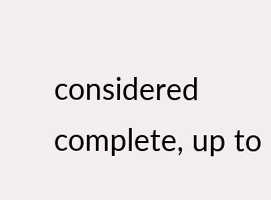considered complete, up to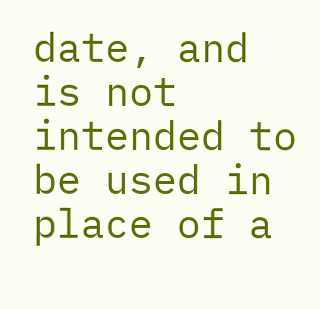date, and is not intended to be used in place of a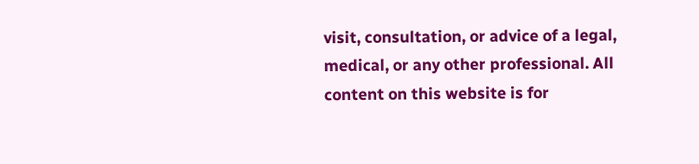visit, consultation, or advice of a legal, medical, or any other professional. All content on this website is for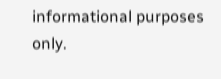informational purposes only.